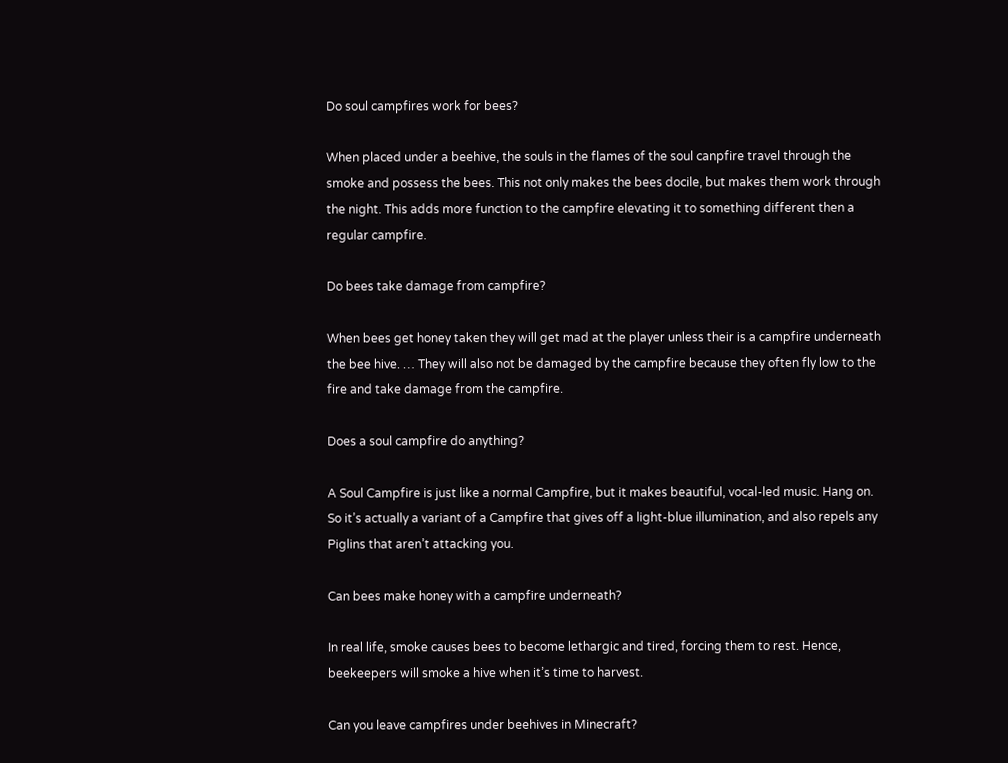Do soul campfires work for bees?

When placed under a beehive, the souls in the flames of the soul canpfire travel through the smoke and possess the bees. This not only makes the bees docile, but makes them work through the night. This adds more function to the campfire elevating it to something different then a regular campfire.

Do bees take damage from campfire?

When bees get honey taken they will get mad at the player unless their is a campfire underneath the bee hive. … They will also not be damaged by the campfire because they often fly low to the fire and take damage from the campfire.

Does a soul campfire do anything?

A Soul Campfire is just like a normal Campfire, but it makes beautiful, vocal-led music. Hang on. So it’s actually a variant of a Campfire that gives off a light-blue illumination, and also repels any Piglins that aren’t attacking you.

Can bees make honey with a campfire underneath?

In real life, smoke causes bees to become lethargic and tired, forcing them to rest. Hence, beekeepers will smoke a hive when it’s time to harvest.

Can you leave campfires under beehives in Minecraft?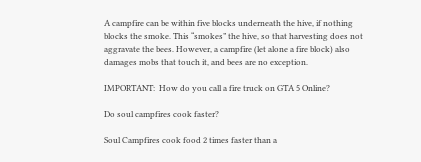A campfire can be within five blocks underneath the hive, if nothing blocks the smoke. This “smokes” the hive, so that harvesting does not aggravate the bees. However, a campfire (let alone a fire block) also damages mobs that touch it, and bees are no exception.

IMPORTANT:  How do you call a fire truck on GTA 5 Online?

Do soul campfires cook faster?

Soul Campfires cook food 2 times faster than a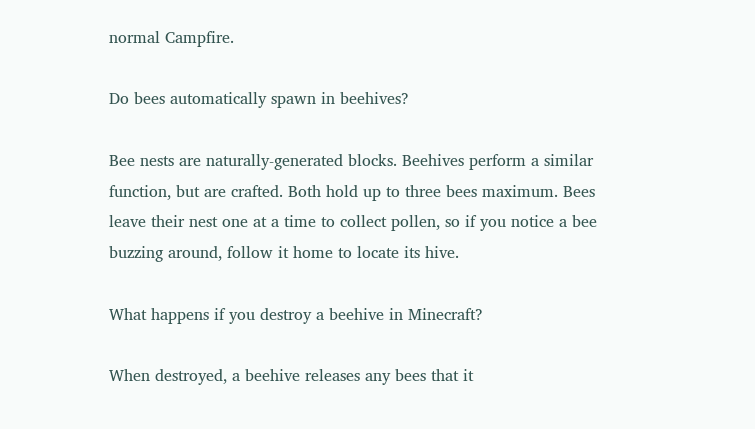normal Campfire.

Do bees automatically spawn in beehives?

Bee nests are naturally-generated blocks. Beehives perform a similar function, but are crafted. Both hold up to three bees maximum. Bees leave their nest one at a time to collect pollen, so if you notice a bee buzzing around, follow it home to locate its hive.

What happens if you destroy a beehive in Minecraft?

When destroyed, a beehive releases any bees that it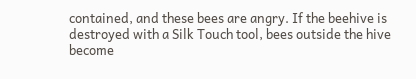contained, and these bees are angry. If the beehive is destroyed with a Silk Touch tool, bees outside the hive become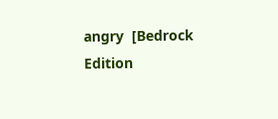angry  [Bedrock Edition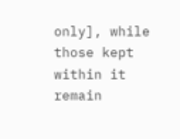only], while those kept within it remain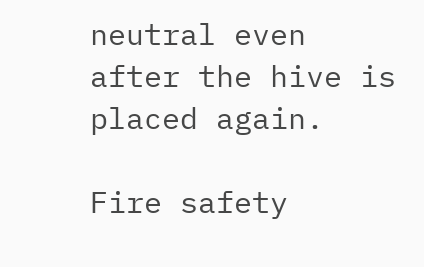neutral even after the hive is placed again.

Fire safety